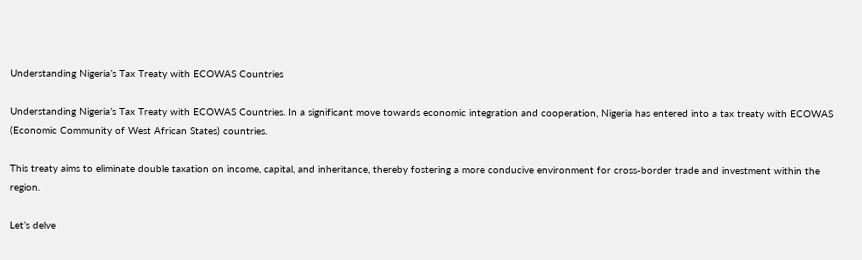Understanding Nigeria’s Tax Treaty with ECOWAS Countries

Understanding Nigeria’s Tax Treaty with ECOWAS Countries. In a significant move towards economic integration and cooperation, Nigeria has entered into a tax treaty with ECOWAS (Economic Community of West African States) countries.

This treaty aims to eliminate double taxation on income, capital, and inheritance, thereby fostering a more conducive environment for cross-border trade and investment within the region.

Let’s delve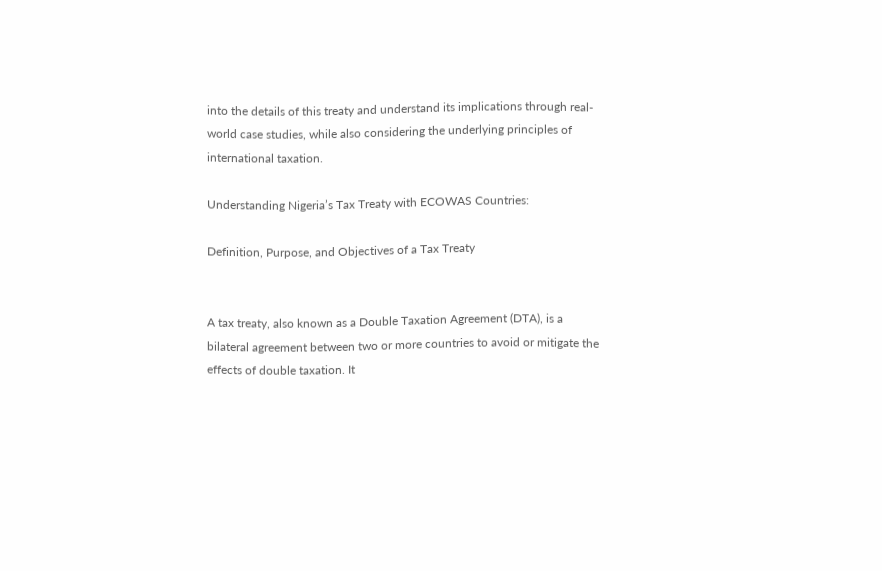into the details of this treaty and understand its implications through real-world case studies, while also considering the underlying principles of international taxation.

Understanding Nigeria’s Tax Treaty with ECOWAS Countries:

Definition, Purpose, and Objectives of a Tax Treaty


A tax treaty, also known as a Double Taxation Agreement (DTA), is a bilateral agreement between two or more countries to avoid or mitigate the effects of double taxation. It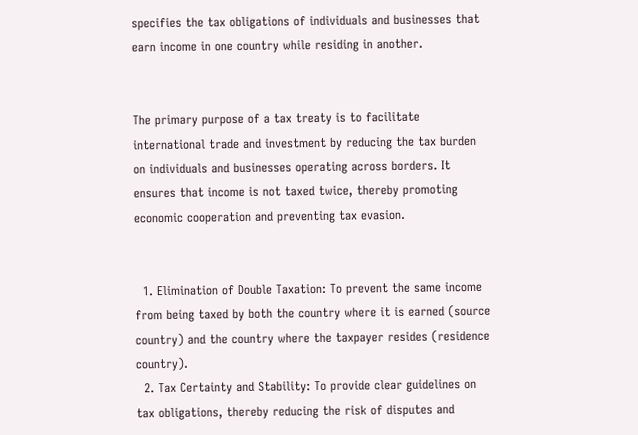specifies the tax obligations of individuals and businesses that earn income in one country while residing in another.


The primary purpose of a tax treaty is to facilitate international trade and investment by reducing the tax burden on individuals and businesses operating across borders. It ensures that income is not taxed twice, thereby promoting economic cooperation and preventing tax evasion.


  1. Elimination of Double Taxation: To prevent the same income from being taxed by both the country where it is earned (source country) and the country where the taxpayer resides (residence country).
  2. Tax Certainty and Stability: To provide clear guidelines on tax obligations, thereby reducing the risk of disputes and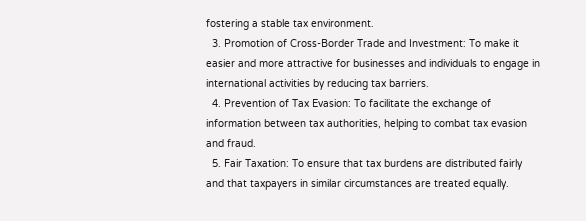fostering a stable tax environment.
  3. Promotion of Cross-Border Trade and Investment: To make it easier and more attractive for businesses and individuals to engage in international activities by reducing tax barriers.
  4. Prevention of Tax Evasion: To facilitate the exchange of information between tax authorities, helping to combat tax evasion and fraud.
  5. Fair Taxation: To ensure that tax burdens are distributed fairly and that taxpayers in similar circumstances are treated equally.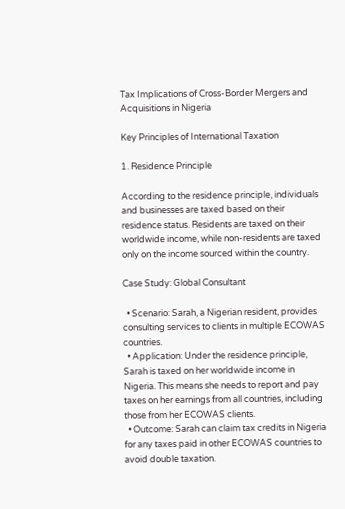Tax Implications of Cross-Border Mergers and Acquisitions in Nigeria

Key Principles of International Taxation

1. Residence Principle

According to the residence principle, individuals and businesses are taxed based on their residence status. Residents are taxed on their worldwide income, while non-residents are taxed only on the income sourced within the country.

Case Study: Global Consultant

  • Scenario: Sarah, a Nigerian resident, provides consulting services to clients in multiple ECOWAS countries.
  • Application: Under the residence principle, Sarah is taxed on her worldwide income in Nigeria. This means she needs to report and pay taxes on her earnings from all countries, including those from her ECOWAS clients.
  • Outcome: Sarah can claim tax credits in Nigeria for any taxes paid in other ECOWAS countries to avoid double taxation.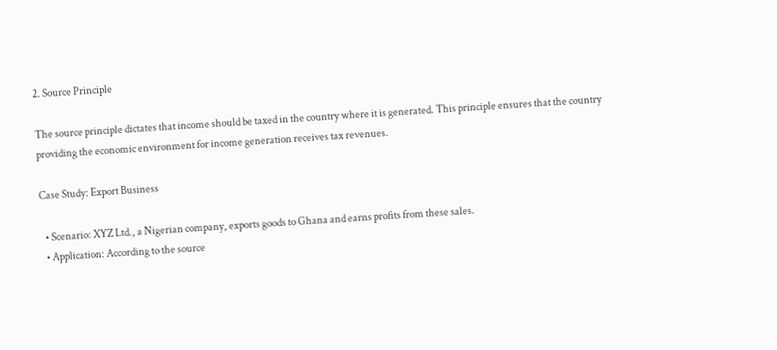2. Source Principle

The source principle dictates that income should be taxed in the country where it is generated. This principle ensures that the country providing the economic environment for income generation receives tax revenues.

Case Study: Export Business

  • Scenario: XYZ Ltd., a Nigerian company, exports goods to Ghana and earns profits from these sales.
  • Application: According to the source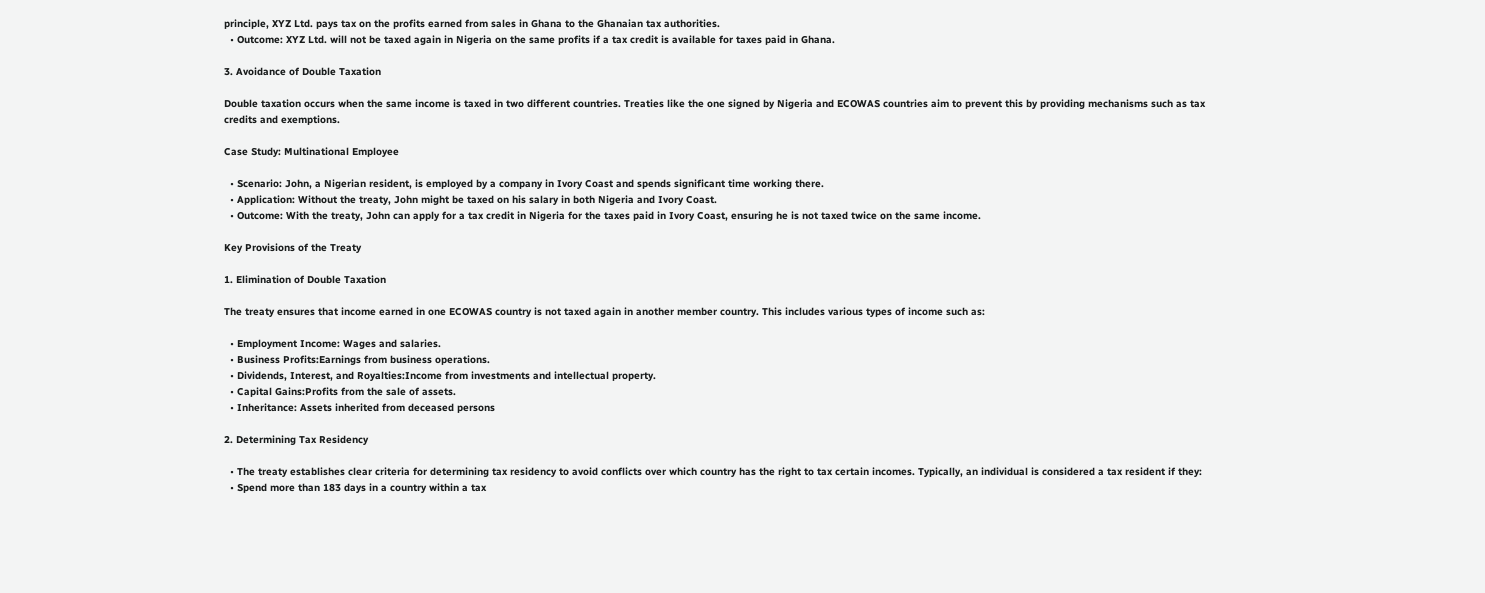principle, XYZ Ltd. pays tax on the profits earned from sales in Ghana to the Ghanaian tax authorities.
  • Outcome: XYZ Ltd. will not be taxed again in Nigeria on the same profits if a tax credit is available for taxes paid in Ghana.

3. Avoidance of Double Taxation

Double taxation occurs when the same income is taxed in two different countries. Treaties like the one signed by Nigeria and ECOWAS countries aim to prevent this by providing mechanisms such as tax credits and exemptions.

Case Study: Multinational Employee

  • Scenario: John, a Nigerian resident, is employed by a company in Ivory Coast and spends significant time working there.
  • Application: Without the treaty, John might be taxed on his salary in both Nigeria and Ivory Coast.
  • Outcome: With the treaty, John can apply for a tax credit in Nigeria for the taxes paid in Ivory Coast, ensuring he is not taxed twice on the same income.

Key Provisions of the Treaty

1. Elimination of Double Taxation

The treaty ensures that income earned in one ECOWAS country is not taxed again in another member country. This includes various types of income such as:

  • Employment Income: Wages and salaries.
  • Business Profits:Earnings from business operations.
  • Dividends, Interest, and Royalties:Income from investments and intellectual property.
  • Capital Gains:Profits from the sale of assets.
  • Inheritance: Assets inherited from deceased persons

2. Determining Tax Residency

  • The treaty establishes clear criteria for determining tax residency to avoid conflicts over which country has the right to tax certain incomes. Typically, an individual is considered a tax resident if they:
  • Spend more than 183 days in a country within a tax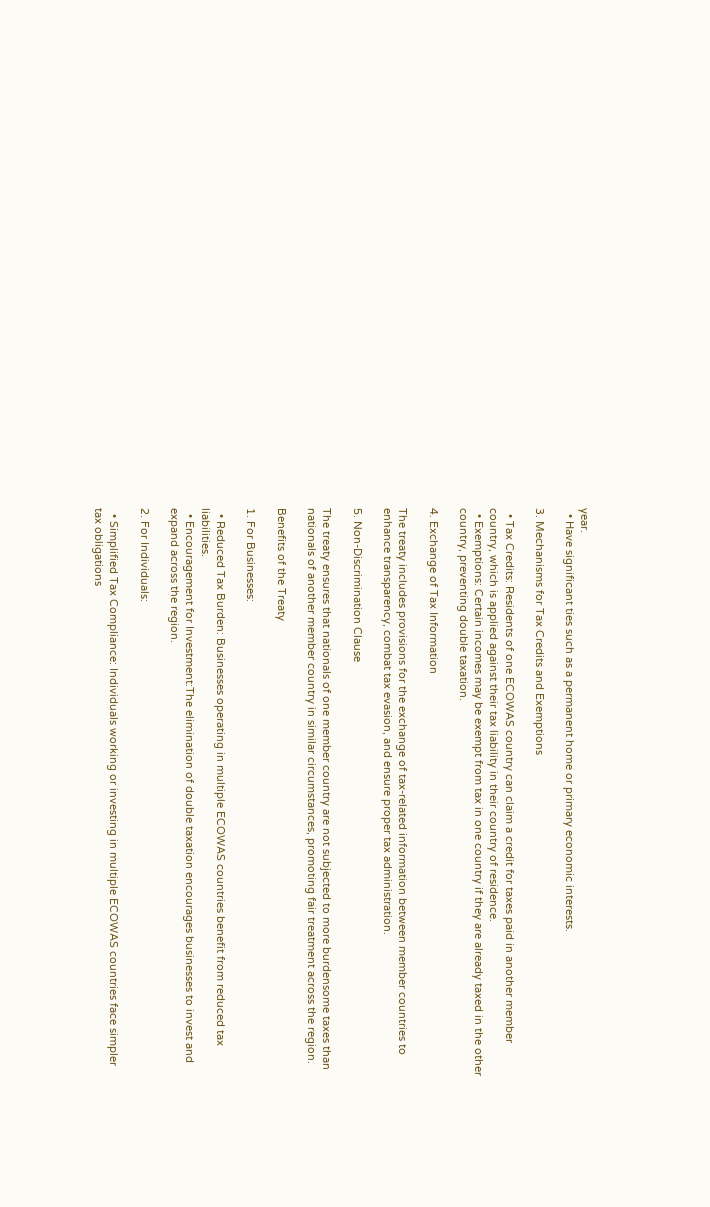year.
  • Have significant ties such as a permanent home or primary economic interests.

3. Mechanisms for Tax Credits and Exemptions

  • Tax Credits: Residents of one ECOWAS country can claim a credit for taxes paid in another member country, which is applied against their tax liability in their country of residence.
  • Exemptions: Certain incomes may be exempt from tax in one country if they are already taxed in the other country, preventing double taxation.

4. Exchange of Tax Information

The treaty includes provisions for the exchange of tax-related information between member countries to enhance transparency, combat tax evasion, and ensure proper tax administration.

5. Non-Discrimination Clause

The treaty ensures that nationals of one member country are not subjected to more burdensome taxes than nationals of another member country in similar circumstances, promoting fair treatment across the region.

Benefits of the Treaty

1. For Businesses:

  • Reduced Tax Burden: Businesses operating in multiple ECOWAS countries benefit from reduced tax liabilities.
  • Encouragement for Investment:The elimination of double taxation encourages businesses to invest and expand across the region.

2. For Individuals:

  • Simplified Tax Compliance: Individuals working or investing in multiple ECOWAS countries face simpler tax obligations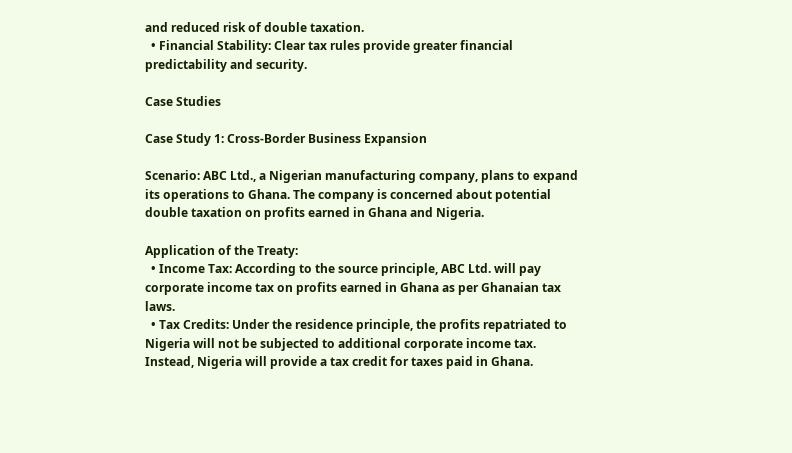and reduced risk of double taxation.
  • Financial Stability: Clear tax rules provide greater financial predictability and security.

Case Studies

Case Study 1: Cross-Border Business Expansion

Scenario: ABC Ltd., a Nigerian manufacturing company, plans to expand its operations to Ghana. The company is concerned about potential double taxation on profits earned in Ghana and Nigeria.

Application of the Treaty:
  • Income Tax: According to the source principle, ABC Ltd. will pay corporate income tax on profits earned in Ghana as per Ghanaian tax laws.
  • Tax Credits: Under the residence principle, the profits repatriated to Nigeria will not be subjected to additional corporate income tax. Instead, Nigeria will provide a tax credit for taxes paid in Ghana.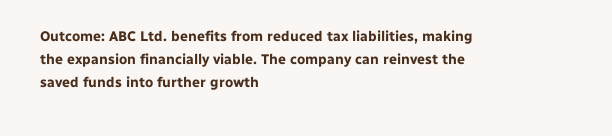Outcome: ABC Ltd. benefits from reduced tax liabilities, making the expansion financially viable. The company can reinvest the saved funds into further growth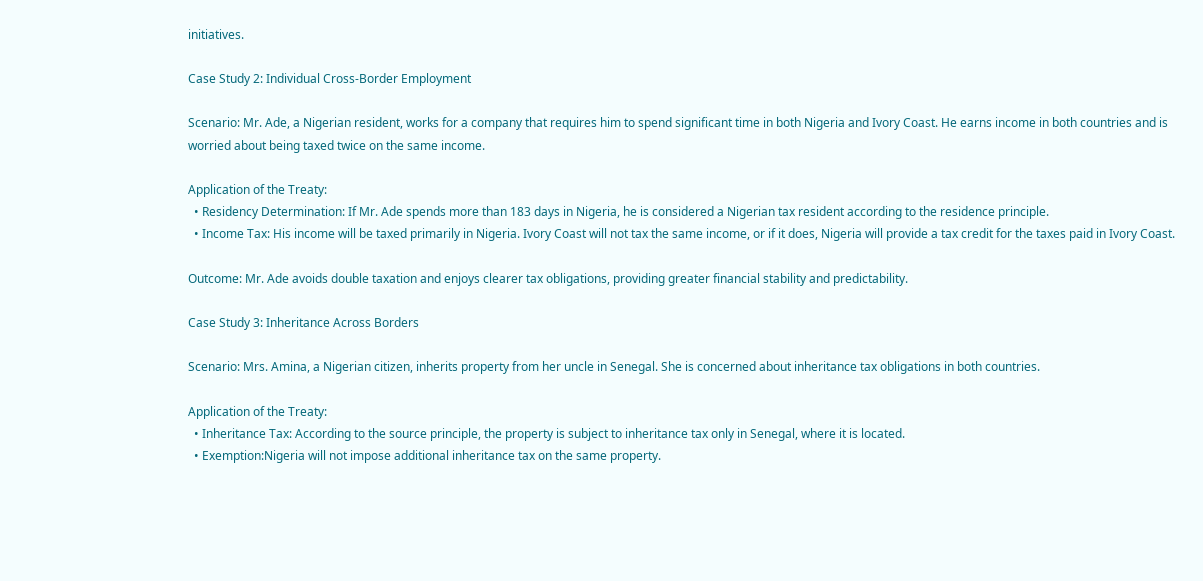initiatives.

Case Study 2: Individual Cross-Border Employment

Scenario: Mr. Ade, a Nigerian resident, works for a company that requires him to spend significant time in both Nigeria and Ivory Coast. He earns income in both countries and is worried about being taxed twice on the same income.

Application of the Treaty:
  • Residency Determination: If Mr. Ade spends more than 183 days in Nigeria, he is considered a Nigerian tax resident according to the residence principle.
  • Income Tax: His income will be taxed primarily in Nigeria. Ivory Coast will not tax the same income, or if it does, Nigeria will provide a tax credit for the taxes paid in Ivory Coast.

Outcome: Mr. Ade avoids double taxation and enjoys clearer tax obligations, providing greater financial stability and predictability.

Case Study 3: Inheritance Across Borders

Scenario: Mrs. Amina, a Nigerian citizen, inherits property from her uncle in Senegal. She is concerned about inheritance tax obligations in both countries.

Application of the Treaty:
  • Inheritance Tax: According to the source principle, the property is subject to inheritance tax only in Senegal, where it is located.
  • Exemption:Nigeria will not impose additional inheritance tax on the same property.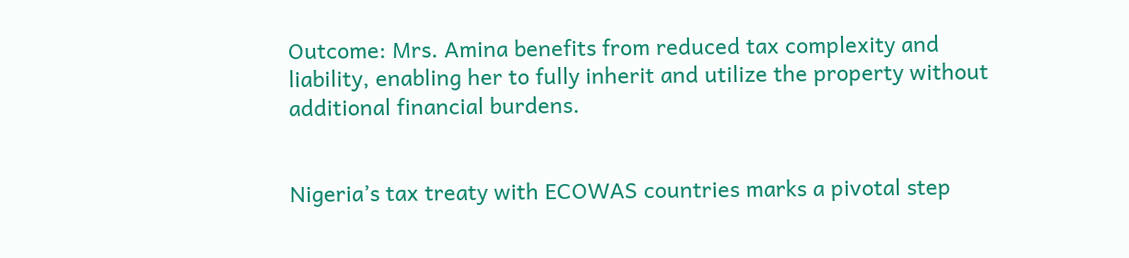Outcome: Mrs. Amina benefits from reduced tax complexity and liability, enabling her to fully inherit and utilize the property without additional financial burdens.


Nigeria’s tax treaty with ECOWAS countries marks a pivotal step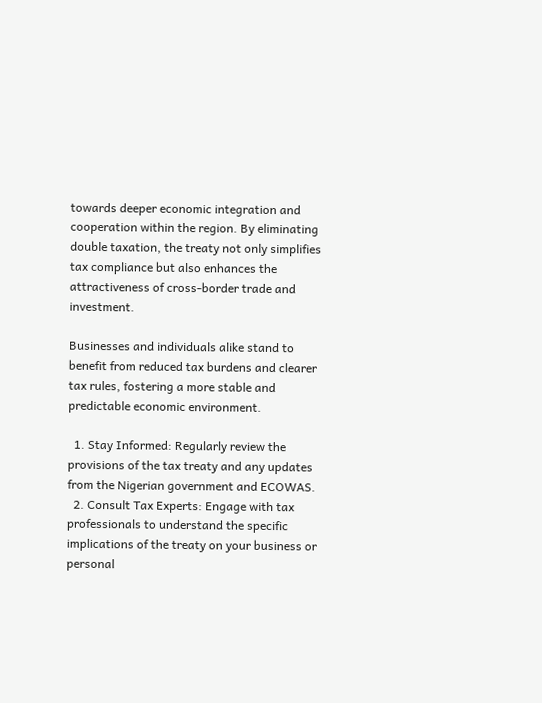towards deeper economic integration and cooperation within the region. By eliminating double taxation, the treaty not only simplifies tax compliance but also enhances the attractiveness of cross-border trade and investment.

Businesses and individuals alike stand to benefit from reduced tax burdens and clearer tax rules, fostering a more stable and predictable economic environment.

  1. Stay Informed: Regularly review the provisions of the tax treaty and any updates from the Nigerian government and ECOWAS.
  2. Consult Tax Experts: Engage with tax professionals to understand the specific implications of the treaty on your business or personal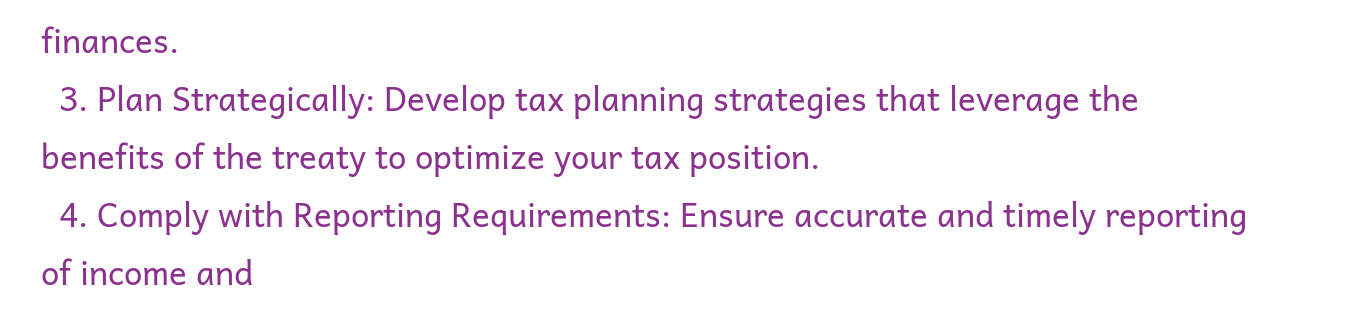finances.
  3. Plan Strategically: Develop tax planning strategies that leverage the benefits of the treaty to optimize your tax position.
  4. Comply with Reporting Requirements: Ensure accurate and timely reporting of income and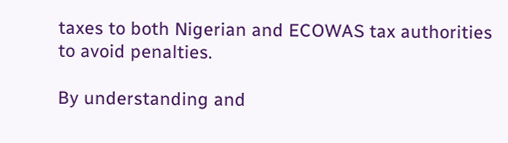taxes to both Nigerian and ECOWAS tax authorities to avoid penalties.

By understanding and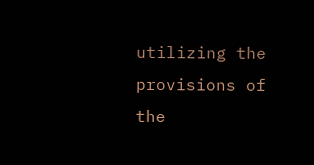utilizing the provisions of the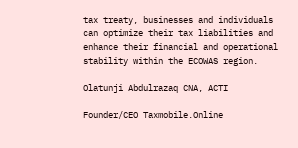tax treaty, businesses and individuals can optimize their tax liabilities and enhance their financial and operational stability within the ECOWAS region.

Olatunji Abdulrazaq CNA, ACTI

Founder/CEO Taxmobile.Online